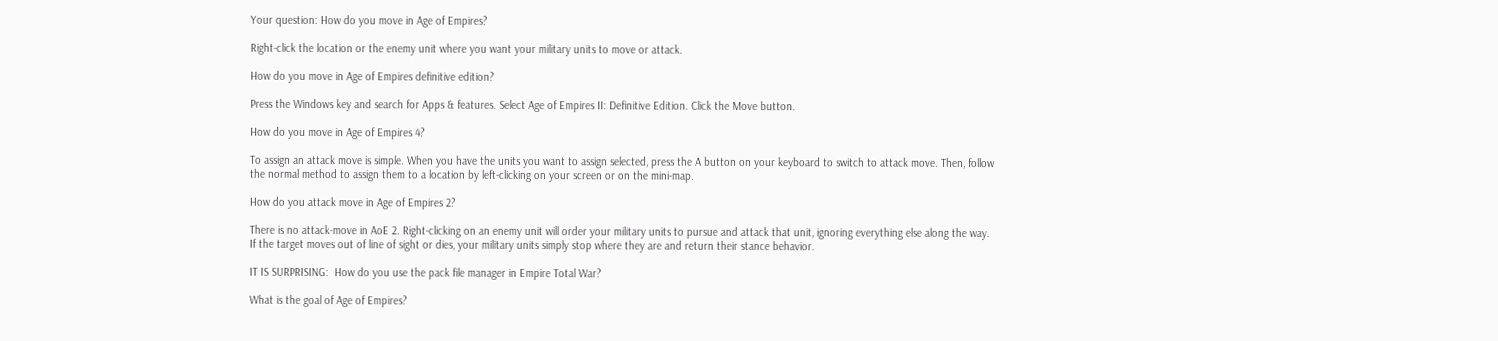Your question: How do you move in Age of Empires?

Right-click the location or the enemy unit where you want your military units to move or attack.

How do you move in Age of Empires definitive edition?

Press the Windows key and search for Apps & features. Select Age of Empires II: Definitive Edition. Click the Move button.

How do you move in Age of Empires 4?

To assign an attack move is simple. When you have the units you want to assign selected, press the A button on your keyboard to switch to attack move. Then, follow the normal method to assign them to a location by left-clicking on your screen or on the mini-map.

How do you attack move in Age of Empires 2?

There is no attack-move in AoE 2. Right-clicking on an enemy unit will order your military units to pursue and attack that unit, ignoring everything else along the way. If the target moves out of line of sight or dies, your military units simply stop where they are and return their stance behavior.

IT IS SURPRISING:  How do you use the pack file manager in Empire Total War?

What is the goal of Age of Empires?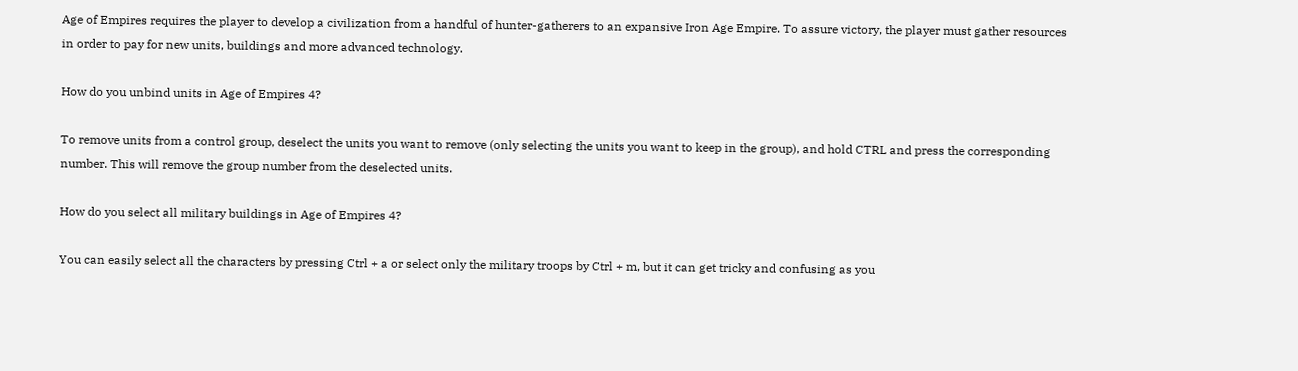Age of Empires requires the player to develop a civilization from a handful of hunter-gatherers to an expansive Iron Age Empire. To assure victory, the player must gather resources in order to pay for new units, buildings and more advanced technology.

How do you unbind units in Age of Empires 4?

To remove units from a control group, deselect the units you want to remove (only selecting the units you want to keep in the group), and hold CTRL and press the corresponding number. This will remove the group number from the deselected units.

How do you select all military buildings in Age of Empires 4?

You can easily select all the characters by pressing Ctrl + a or select only the military troops by Ctrl + m, but it can get tricky and confusing as you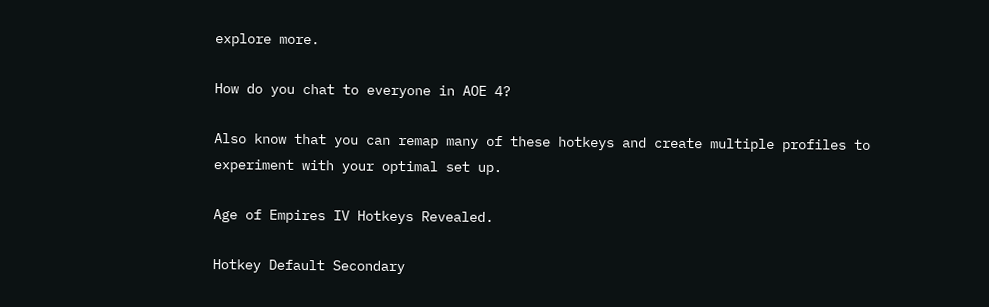explore more.

How do you chat to everyone in AOE 4?

Also know that you can remap many of these hotkeys and create multiple profiles to experiment with your optimal set up.

Age of Empires IV Hotkeys Revealed.

Hotkey Default Secondary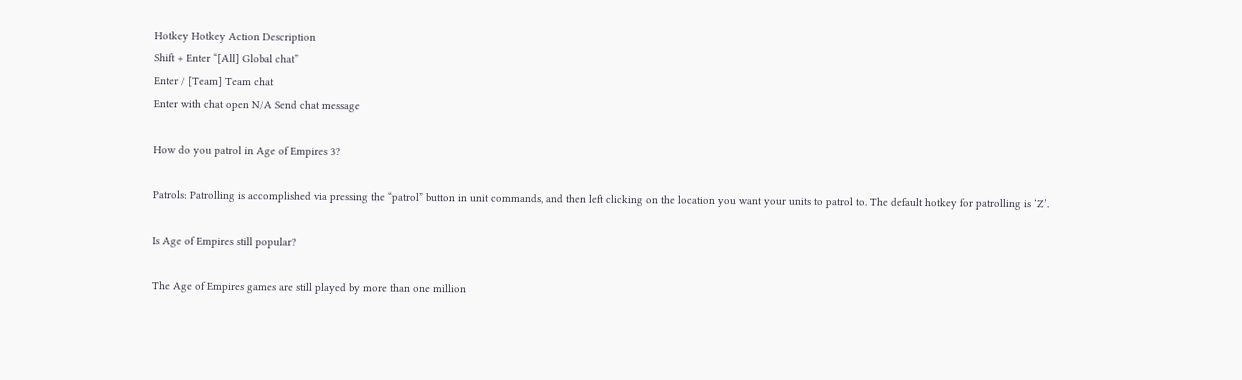Hotkey Hotkey Action Description
Shift + Enter “[All] Global chat”
Enter / [Team] Team chat
Enter with chat open N/A Send chat message

How do you patrol in Age of Empires 3?

Patrols: Patrolling is accomplished via pressing the “patrol” button in unit commands, and then left clicking on the location you want your units to patrol to. The default hotkey for patrolling is ‘Z’.

Is Age of Empires still popular?

The Age of Empires games are still played by more than one million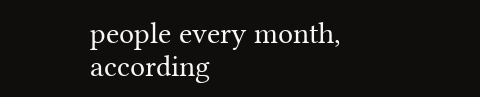people every month, according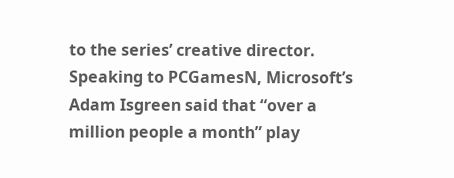to the series’ creative director. Speaking to PCGamesN, Microsoft’s Adam Isgreen said that “over a million people a month” play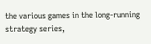the various games in the long-running strategy series,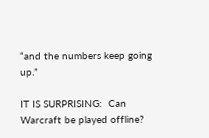“and the numbers keep going up.”

IT IS SURPRISING:  Can Warcraft be played offline?